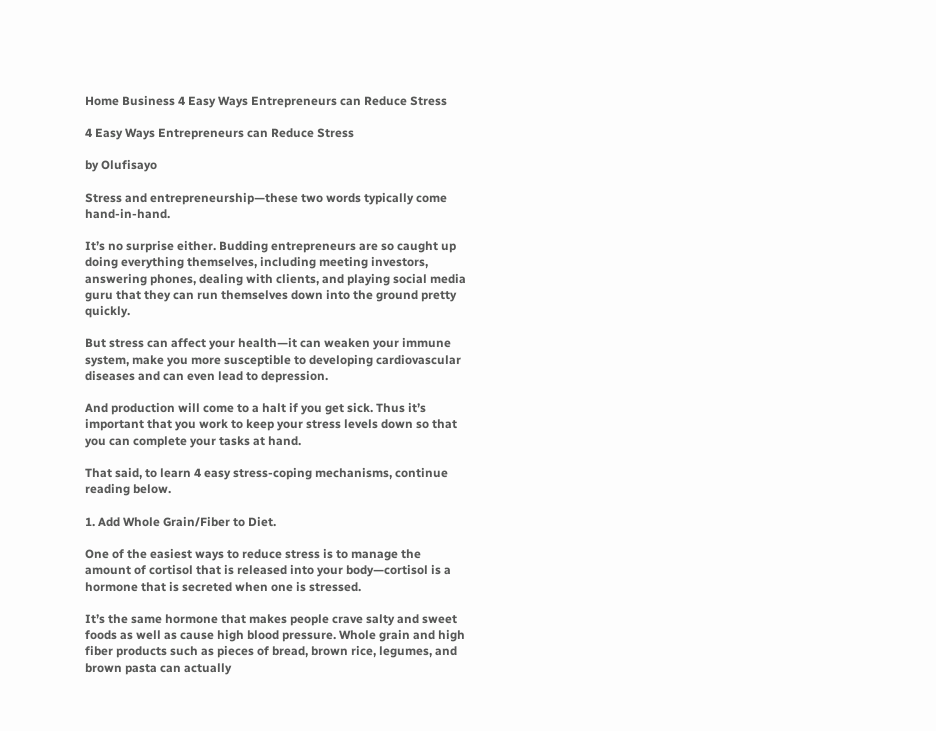Home Business 4 Easy Ways Entrepreneurs can Reduce Stress

4 Easy Ways Entrepreneurs can Reduce Stress

by Olufisayo

Stress and entrepreneurship—these two words typically come hand-in-hand.

It’s no surprise either. Budding entrepreneurs are so caught up doing everything themselves, including meeting investors, answering phones, dealing with clients, and playing social media guru that they can run themselves down into the ground pretty quickly.

But stress can affect your health—it can weaken your immune system, make you more susceptible to developing cardiovascular diseases and can even lead to depression.

And production will come to a halt if you get sick. Thus it’s important that you work to keep your stress levels down so that you can complete your tasks at hand.

That said, to learn 4 easy stress-coping mechanisms, continue reading below.

1. Add Whole Grain/Fiber to Diet.

One of the easiest ways to reduce stress is to manage the amount of cortisol that is released into your body—cortisol is a hormone that is secreted when one is stressed.

It’s the same hormone that makes people crave salty and sweet foods as well as cause high blood pressure. Whole grain and high fiber products such as pieces of bread, brown rice, legumes, and brown pasta can actually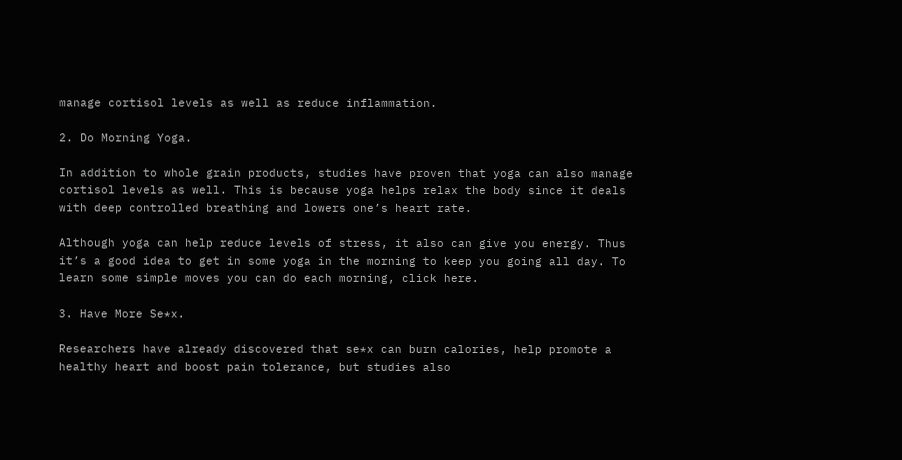manage cortisol levels as well as reduce inflammation.

2. Do Morning Yoga.

In addition to whole grain products, studies have proven that yoga can also manage cortisol levels as well. This is because yoga helps relax the body since it deals with deep controlled breathing and lowers one’s heart rate.

Although yoga can help reduce levels of stress, it also can give you energy. Thus it’s a good idea to get in some yoga in the morning to keep you going all day. To learn some simple moves you can do each morning, click here.

3. Have More Se*x.

Researchers have already discovered that se*x can burn calories, help promote a healthy heart and boost pain tolerance, but studies also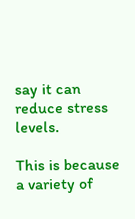say it can reduce stress levels.

This is because a variety of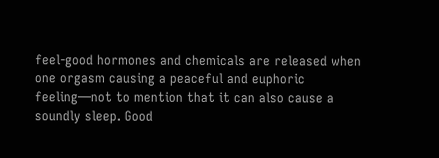feel-good hormones and chemicals are released when one orgasm causing a peaceful and euphoric feeling—not to mention that it can also cause a soundly sleep. Good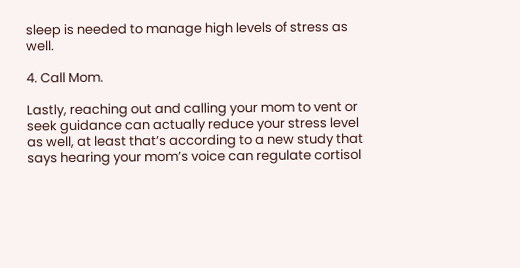sleep is needed to manage high levels of stress as well.

4. Call Mom.

Lastly, reaching out and calling your mom to vent or seek guidance can actually reduce your stress level as well, at least that’s according to a new study that says hearing your mom’s voice can regulate cortisol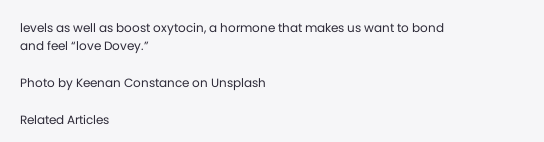levels as well as boost oxytocin, a hormone that makes us want to bond and feel “love Dovey.”

Photo by Keenan Constance on Unsplash

Related Articles